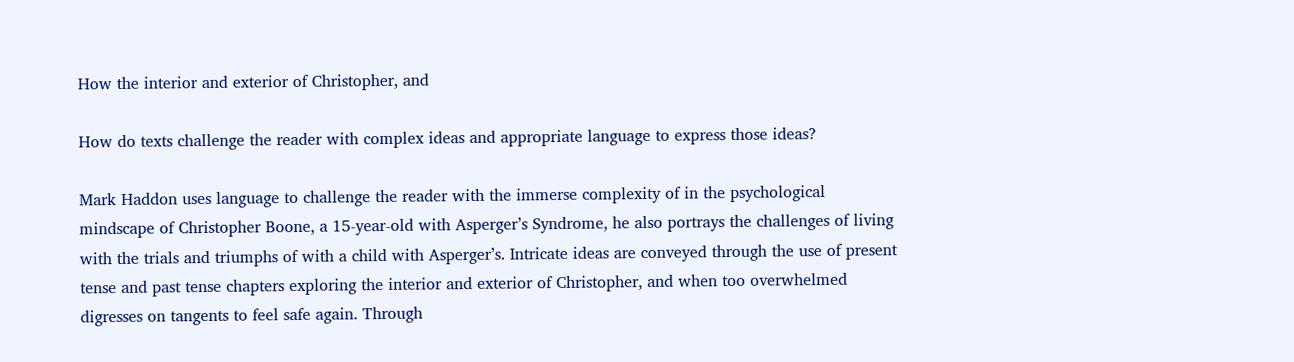How the interior and exterior of Christopher, and

How do texts challenge the reader with complex ideas and appropriate language to express those ideas?

Mark Haddon uses language to challenge the reader with the immerse complexity of in the psychological mindscape of Christopher Boone, a 15-year-old with Asperger’s Syndrome, he also portrays the challenges of living with the trials and triumphs of with a child with Asperger’s. Intricate ideas are conveyed through the use of present tense and past tense chapters exploring the interior and exterior of Christopher, and when too overwhelmed digresses on tangents to feel safe again. Through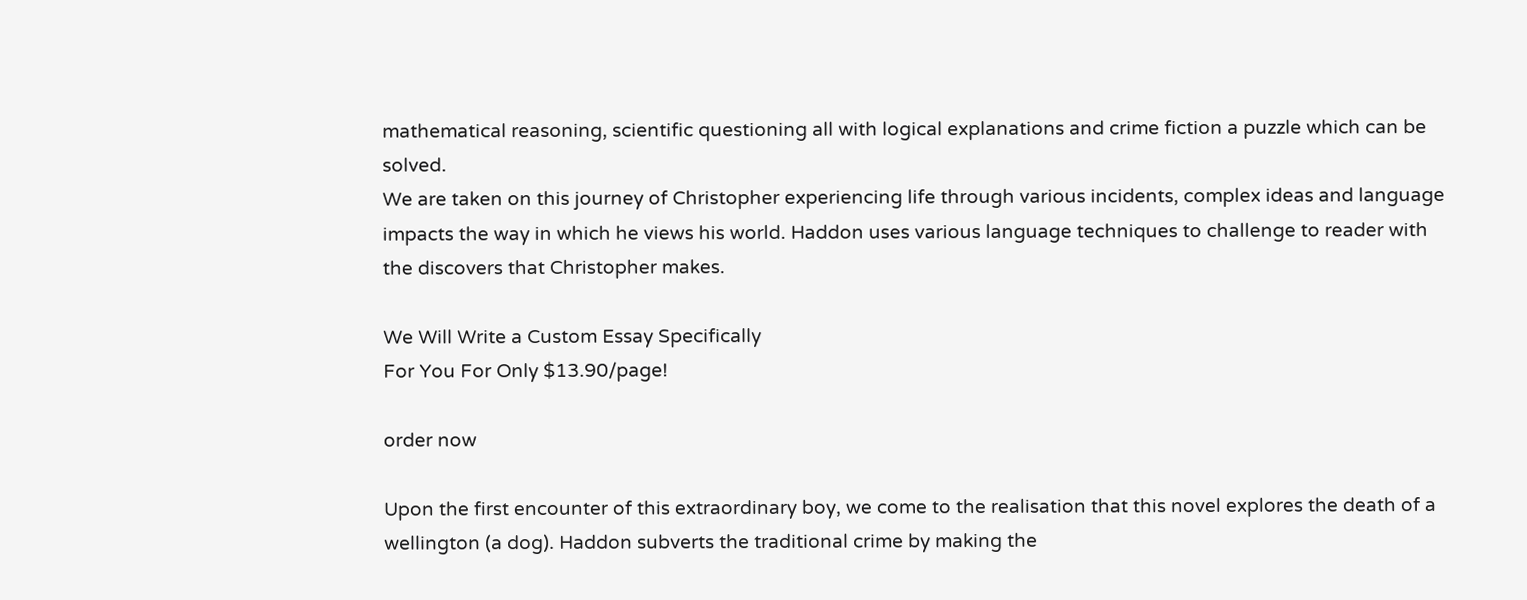mathematical reasoning, scientific questioning all with logical explanations and crime fiction a puzzle which can be solved.
We are taken on this journey of Christopher experiencing life through various incidents, complex ideas and language impacts the way in which he views his world. Haddon uses various language techniques to challenge to reader with the discovers that Christopher makes.

We Will Write a Custom Essay Specifically
For You For Only $13.90/page!

order now

Upon the first encounter of this extraordinary boy, we come to the realisation that this novel explores the death of a wellington (a dog). Haddon subverts the traditional crime by making the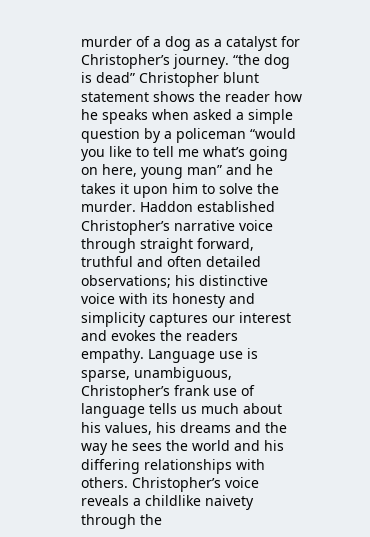murder of a dog as a catalyst for Christopher’s journey. “the dog is dead” Christopher blunt statement shows the reader how he speaks when asked a simple question by a policeman “would you like to tell me what’s going on here, young man” and he takes it upon him to solve the murder. Haddon established Christopher’s narrative voice through straight forward, truthful and often detailed observations; his distinctive voice with its honesty and simplicity captures our interest and evokes the readers empathy. Language use is sparse, unambiguous, Christopher’s frank use of language tells us much about his values, his dreams and the way he sees the world and his differing relationships with others. Christopher’s voice reveals a childlike naivety through the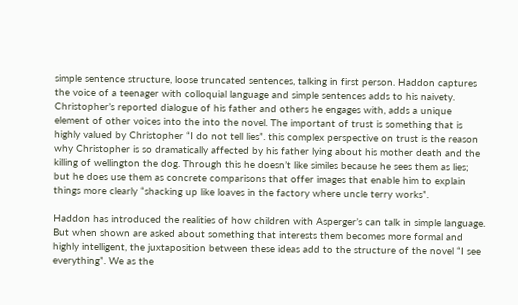simple sentence structure, loose truncated sentences, talking in first person. Haddon captures the voice of a teenager with colloquial language and simple sentences adds to his naivety. Christopher’s reported dialogue of his father and others he engages with, adds a unique element of other voices into the into the novel. The important of trust is something that is highly valued by Christopher “I do not tell lies”. this complex perspective on trust is the reason why Christopher is so dramatically affected by his father lying about his mother death and the killing of wellington the dog. Through this he doesn’t like similes because he sees them as lies; but he does use them as concrete comparisons that offer images that enable him to explain things more clearly “shacking up like loaves in the factory where uncle terry works”.

Haddon has introduced the realities of how children with Asperger’s can talk in simple language. But when shown are asked about something that interests them becomes more formal and highly intelligent, the juxtaposition between these ideas add to the structure of the novel “I see everything”. We as the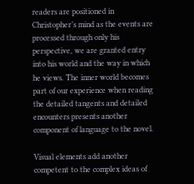readers are positioned in Christopher’s mind as the events are processed through only his perspective, we are granted entry into his world and the way in which he views. The inner world becomes part of our experience when reading the detailed tangents and detailed encounters presents another component of language to the novel.

Visual elements add another competent to the complex ideas of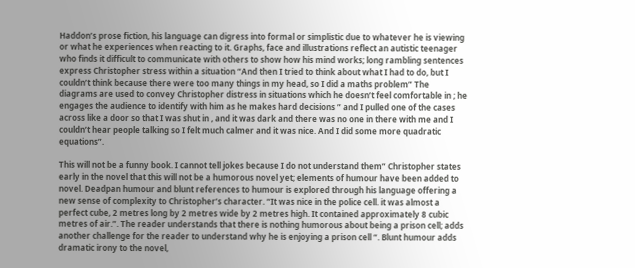Haddon’s prose fiction, his language can digress into formal or simplistic due to whatever he is viewing or what he experiences when reacting to it. Graphs, face and illustrations reflect an autistic teenager who finds it difficult to communicate with others to show how his mind works; long rambling sentences express Christopher stress within a situation “And then I tried to think about what I had to do, but I couldn’t think because there were too many things in my head, so I did a maths problem” The diagrams are used to convey Christopher distress in situations which he doesn’t feel comfortable in ; he engages the audience to identify with him as he makes hard decisions ” and I pulled one of the cases across like a door so that I was shut in , and it was dark and there was no one in there with me and I couldn’t hear people talking so I felt much calmer and it was nice. And I did some more quadratic equations”.

This will not be a funny book. I cannot tell jokes because I do not understand them” Christopher states early in the novel that this will not be a humorous novel yet; elements of humour have been added to novel. Deadpan humour and blunt references to humour is explored through his language offering a new sense of complexity to Christopher’s character. “It was nice in the police cell. it was almost a perfect cube, 2 metres long by 2 metres wide by 2 metres high. It contained approximately 8 cubic metres of air.”. The reader understands that there is nothing humorous about being a prison cell; adds another challenge for the reader to understand why he is enjoying a prison cell “. Blunt humour adds dramatic irony to the novel,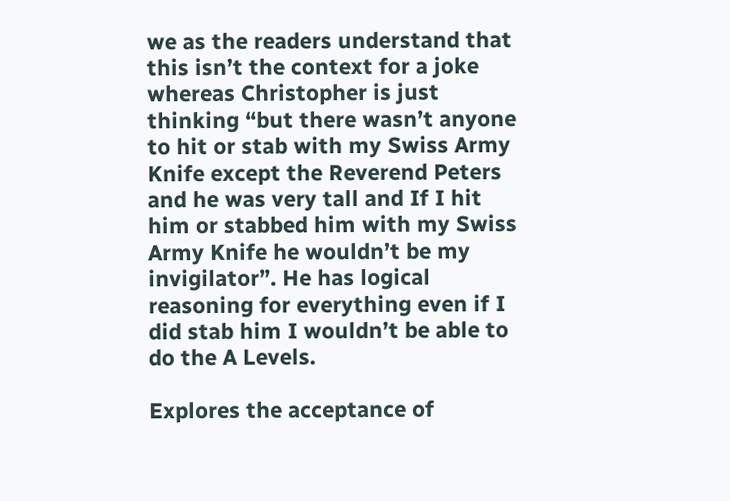we as the readers understand that this isn’t the context for a joke whereas Christopher is just thinking “but there wasn’t anyone to hit or stab with my Swiss Army Knife except the Reverend Peters and he was very tall and If I hit him or stabbed him with my Swiss Army Knife he wouldn’t be my invigilator”. He has logical reasoning for everything even if I did stab him I wouldn’t be able to do the A Levels.

Explores the acceptance of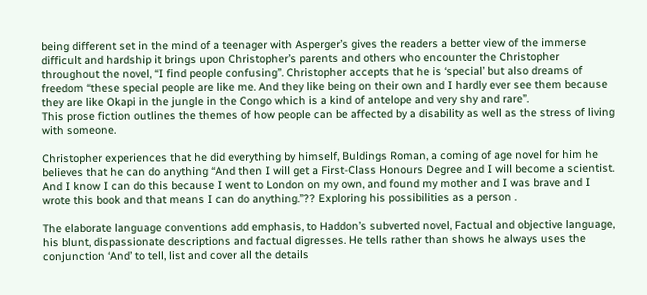being different set in the mind of a teenager with Asperger’s gives the readers a better view of the immerse difficult and hardship it brings upon Christopher’s parents and others who encounter the Christopher throughout the novel, “I find people confusing”. Christopher accepts that he is ‘special’ but also dreams of freedom “these special people are like me. And they like being on their own and I hardly ever see them because they are like Okapi in the jungle in the Congo which is a kind of antelope and very shy and rare”.
This prose fiction outlines the themes of how people can be affected by a disability as well as the stress of living with someone.

Christopher experiences that he did everything by himself, Buldings Roman, a coming of age novel for him he believes that he can do anything “And then I will get a First-Class Honours Degree and I will become a scientist. And I know I can do this because I went to London on my own, and found my mother and I was brave and I wrote this book and that means I can do anything.”?? Exploring his possibilities as a person .

The elaborate language conventions add emphasis, to Haddon’s subverted novel, Factual and objective language, his blunt, dispassionate descriptions and factual digresses. He tells rather than shows he always uses the conjunction ‘And’ to tell, list and cover all the details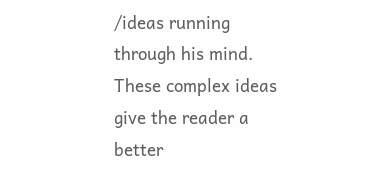/ideas running through his mind. These complex ideas give the reader a better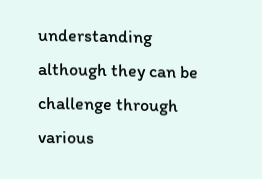understanding although they can be challenge through various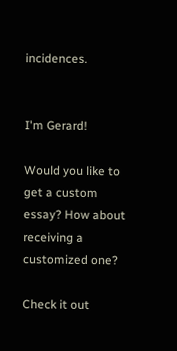incidences.


I'm Gerard!

Would you like to get a custom essay? How about receiving a customized one?

Check it out